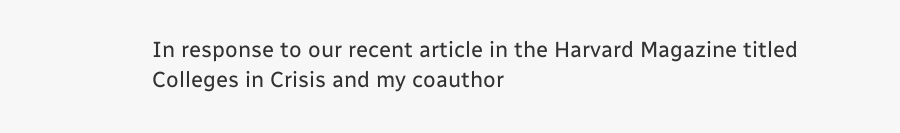In response to our recent article in the Harvard Magazine titled Colleges in Crisis and my coauthor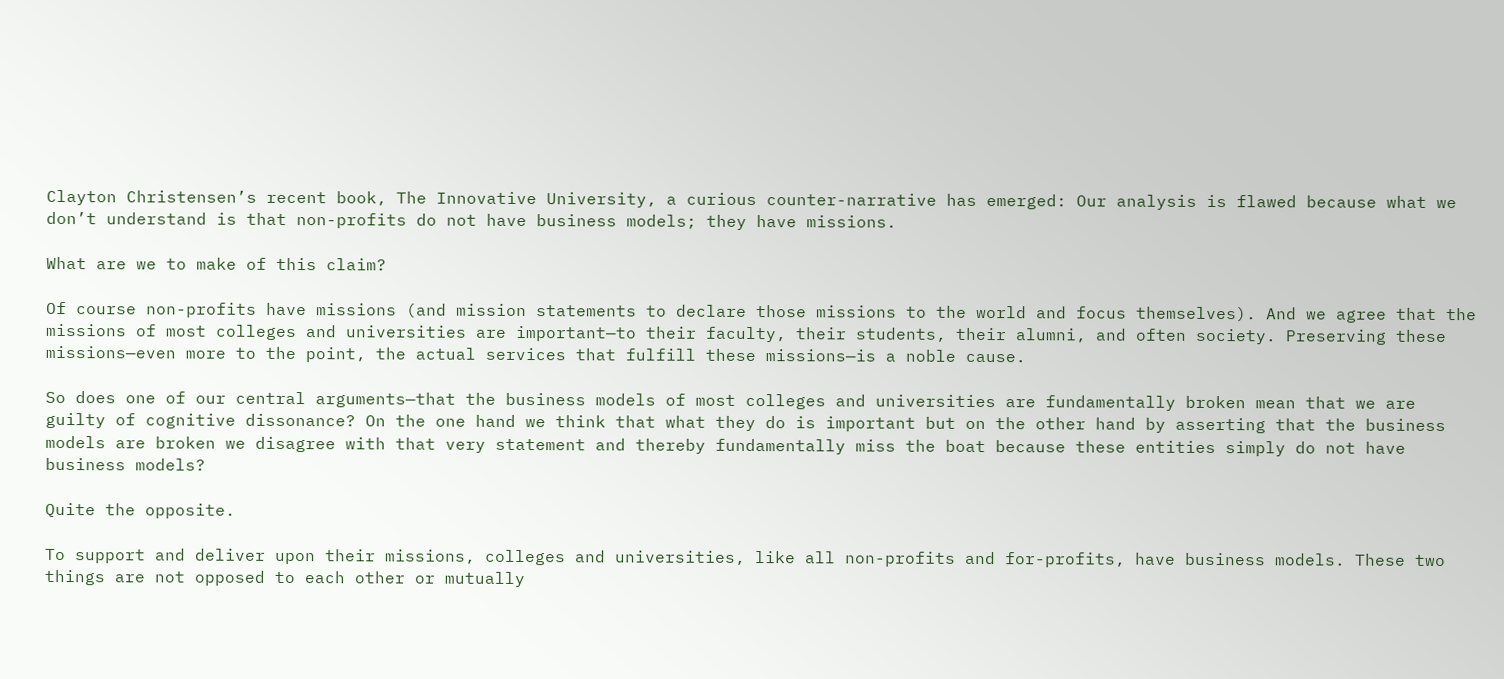Clayton Christensen’s recent book, The Innovative University, a curious counter-narrative has emerged: Our analysis is flawed because what we don’t understand is that non-profits do not have business models; they have missions.

What are we to make of this claim?

Of course non-profits have missions (and mission statements to declare those missions to the world and focus themselves). And we agree that the missions of most colleges and universities are important—to their faculty, their students, their alumni, and often society. Preserving these missions—even more to the point, the actual services that fulfill these missions—is a noble cause.

So does one of our central arguments—that the business models of most colleges and universities are fundamentally broken mean that we are guilty of cognitive dissonance? On the one hand we think that what they do is important but on the other hand by asserting that the business models are broken we disagree with that very statement and thereby fundamentally miss the boat because these entities simply do not have business models?

Quite the opposite.

To support and deliver upon their missions, colleges and universities, like all non-profits and for-profits, have business models. These two things are not opposed to each other or mutually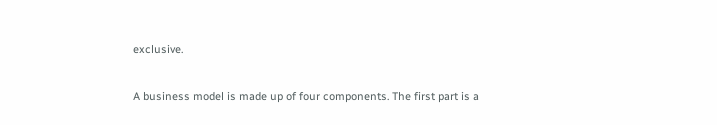exclusive.

A business model is made up of four components. The first part is a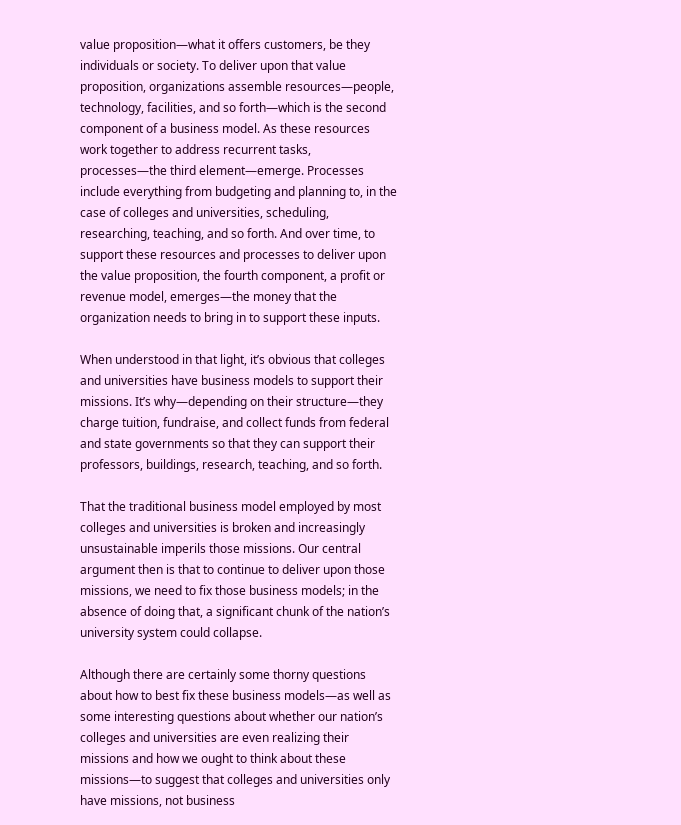value proposition—what it offers customers, be they individuals or society. To deliver upon that value proposition, organizations assemble resources—people, technology, facilities, and so forth—which is the second component of a business model. As these resources work together to address recurrent tasks, processes—the third element—emerge. Processes include everything from budgeting and planning to, in the case of colleges and universities, scheduling, researching, teaching, and so forth. And over time, to support these resources and processes to deliver upon the value proposition, the fourth component, a profit or revenue model, emerges—the money that the organization needs to bring in to support these inputs.

When understood in that light, it’s obvious that colleges and universities have business models to support their missions. It’s why—depending on their structure—they charge tuition, fundraise, and collect funds from federal and state governments so that they can support their professors, buildings, research, teaching, and so forth.

That the traditional business model employed by most colleges and universities is broken and increasingly unsustainable imperils those missions. Our central argument then is that to continue to deliver upon those missions, we need to fix those business models; in the absence of doing that, a significant chunk of the nation’s university system could collapse.

Although there are certainly some thorny questions about how to best fix these business models—as well as some interesting questions about whether our nation’s colleges and universities are even realizing their missions and how we ought to think about these missions—to suggest that colleges and universities only have missions, not business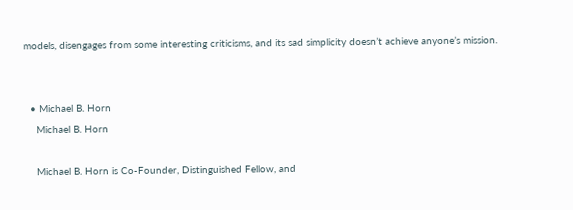models, disengages from some interesting criticisms, and its sad simplicity doesn’t achieve anyone’s mission.


  • Michael B. Horn
    Michael B. Horn

    Michael B. Horn is Co-Founder, Distinguished Fellow, and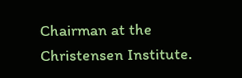Chairman at the Christensen Institute.